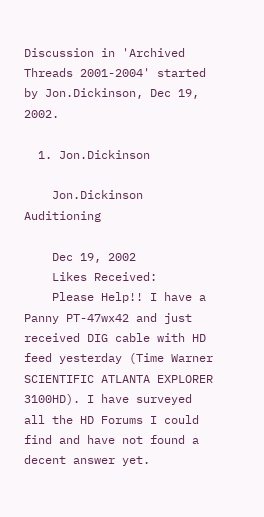Discussion in 'Archived Threads 2001-2004' started by Jon.Dickinson, Dec 19, 2002.

  1. Jon.Dickinson

    Jon.Dickinson Auditioning

    Dec 19, 2002
    Likes Received:
    Please Help!! I have a Panny PT-47wx42 and just received DIG cable with HD feed yesterday (Time Warner SCIENTIFIC ATLANTA EXPLORER 3100HD). I have surveyed all the HD Forums I could find and have not found a decent answer yet.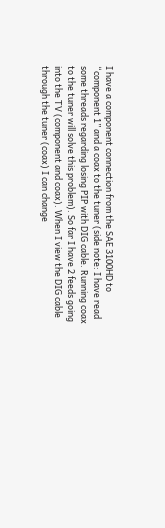I have a component connection from the SAE 3100HD to “component 1” and a coax to the tuner (side note: I have read some threads regarding losing PIP with DIG cable. Running coax to the tuner will solve this problem). So far I have 2 feeds going into the TV (component and coax). When I view the DIG cable through the tuner (coax) I can change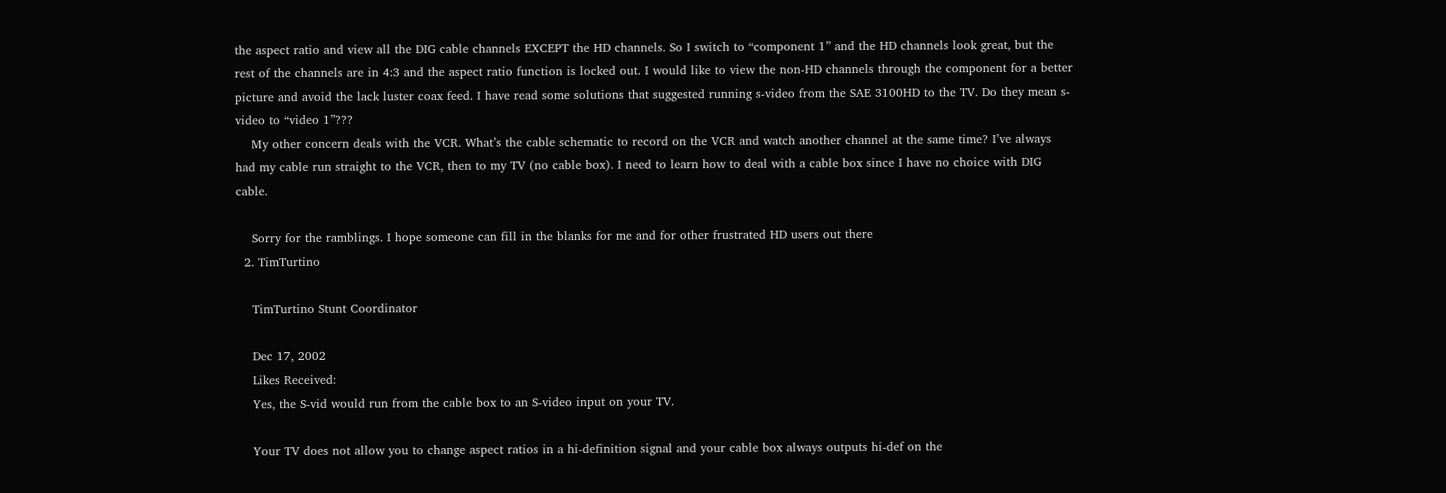the aspect ratio and view all the DIG cable channels EXCEPT the HD channels. So I switch to “component 1” and the HD channels look great, but the rest of the channels are in 4:3 and the aspect ratio function is locked out. I would like to view the non-HD channels through the component for a better picture and avoid the lack luster coax feed. I have read some solutions that suggested running s-video from the SAE 3100HD to the TV. Do they mean s-video to “video 1”???
    My other concern deals with the VCR. What’s the cable schematic to record on the VCR and watch another channel at the same time? I’ve always had my cable run straight to the VCR, then to my TV (no cable box). I need to learn how to deal with a cable box since I have no choice with DIG cable.

    Sorry for the ramblings. I hope someone can fill in the blanks for me and for other frustrated HD users out there
  2. TimTurtino

    TimTurtino Stunt Coordinator

    Dec 17, 2002
    Likes Received:
    Yes, the S-vid would run from the cable box to an S-video input on your TV.

    Your TV does not allow you to change aspect ratios in a hi-definition signal and your cable box always outputs hi-def on the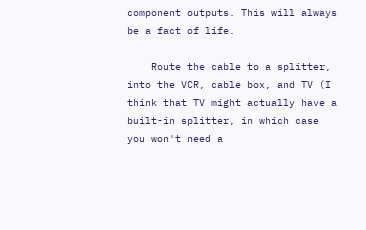component outputs. This will always be a fact of life.

    Route the cable to a splitter, into the VCR, cable box, and TV (I think that TV might actually have a built-in splitter, in which case you won't need a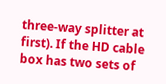three-way splitter at first). If the HD cable box has two sets of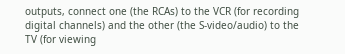outputs, connect one (the RCAs) to the VCR (for recording digital channels) and the other (the S-video/audio) to the TV (for viewing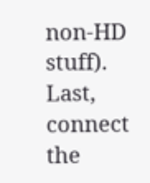non-HD stuff). Last, connect the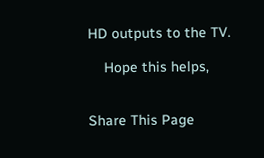HD outputs to the TV.

    Hope this helps,


Share This Page